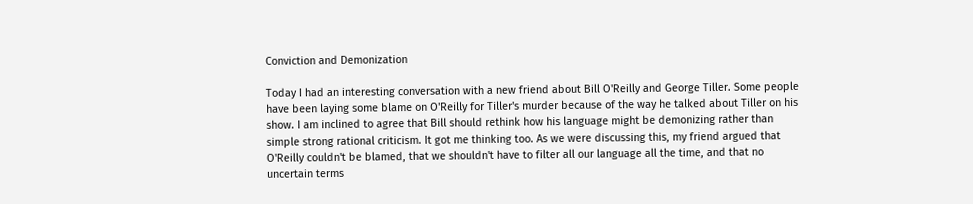Conviction and Demonization

Today I had an interesting conversation with a new friend about Bill O'Reilly and George Tiller. Some people have been laying some blame on O'Reilly for Tiller's murder because of the way he talked about Tiller on his show. I am inclined to agree that Bill should rethink how his language might be demonizing rather than simple strong rational criticism. It got me thinking too. As we were discussing this, my friend argued that O'Reilly couldn't be blamed, that we shouldn't have to filter all our language all the time, and that no uncertain terms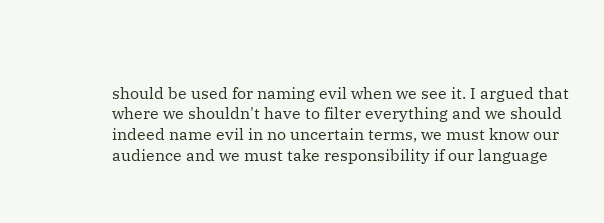should be used for naming evil when we see it. I argued that where we shouldn't have to filter everything and we should indeed name evil in no uncertain terms, we must know our audience and we must take responsibility if our language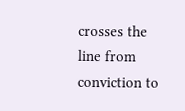crosses the line from conviction to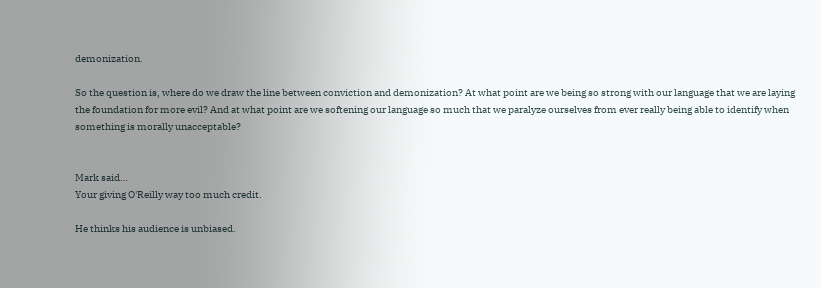demonization.

So the question is, where do we draw the line between conviction and demonization? At what point are we being so strong with our language that we are laying the foundation for more evil? And at what point are we softening our language so much that we paralyze ourselves from ever really being able to identify when something is morally unacceptable?


Mark said…
Your giving O'Reilly way too much credit.

He thinks his audience is unbiased.